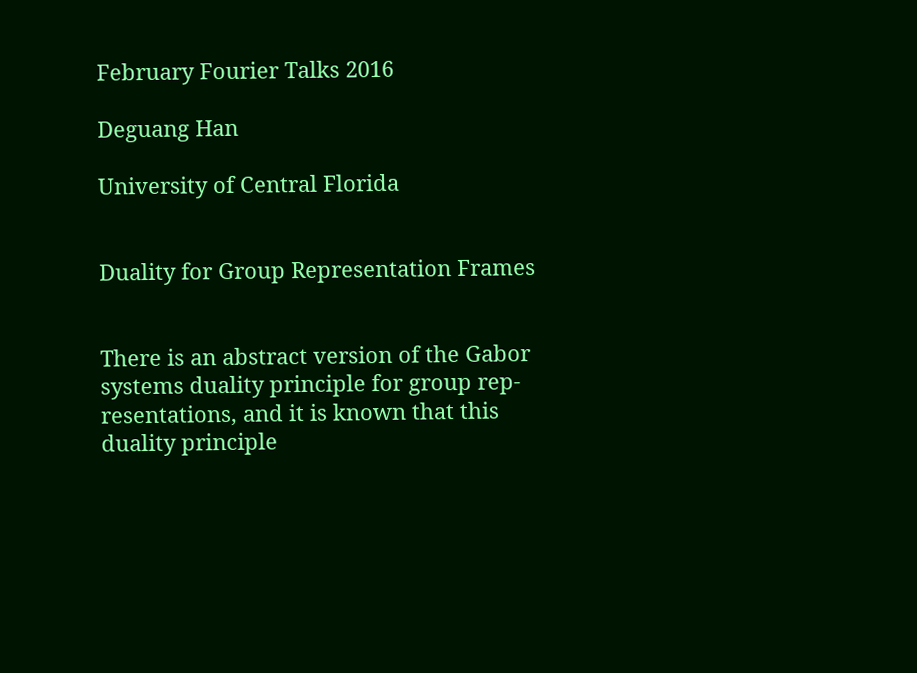February Fourier Talks 2016

Deguang Han

University of Central Florida


Duality for Group Representation Frames


There is an abstract version of the Gabor systems duality principle for group rep- resentations, and it is known that this duality principle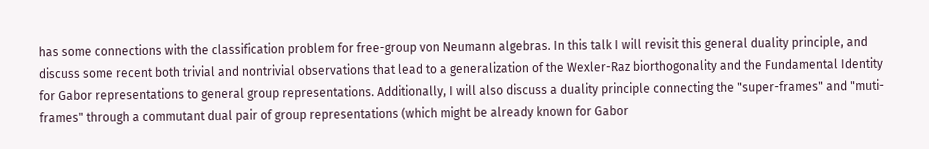has some connections with the classification problem for free-group von Neumann algebras. In this talk I will revisit this general duality principle, and discuss some recent both trivial and nontrivial observations that lead to a generalization of the Wexler-Raz biorthogonality and the Fundamental Identity for Gabor representations to general group representations. Additionally, I will also discuss a duality principle connecting the "super-frames" and "muti-frames" through a commutant dual pair of group representations (which might be already known for Gabor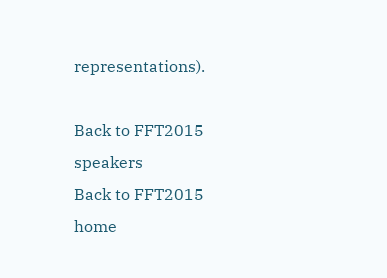representations).

Back to FFT2015 speakers
Back to FFT2015 home